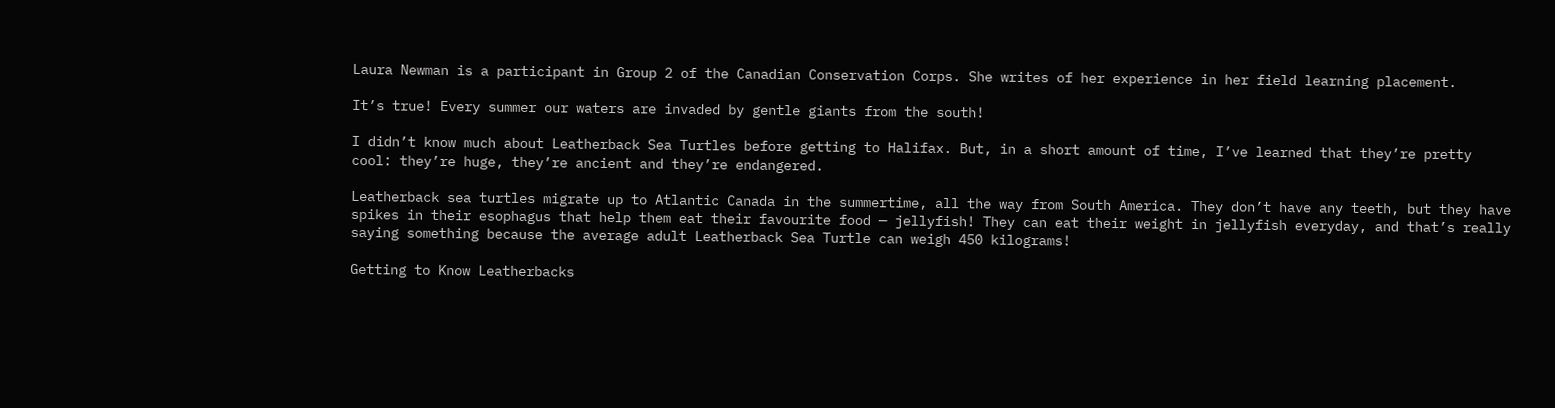Laura Newman is a participant in Group 2 of the Canadian Conservation Corps. She writes of her experience in her field learning placement.

It’s true! Every summer our waters are invaded by gentle giants from the south!

I didn’t know much about Leatherback Sea Turtles before getting to Halifax. But, in a short amount of time, I’ve learned that they’re pretty cool: they’re huge, they’re ancient and they’re endangered.

Leatherback sea turtles migrate up to Atlantic Canada in the summertime, all the way from South America. They don’t have any teeth, but they have spikes in their esophagus that help them eat their favourite food — jellyfish! They can eat their weight in jellyfish everyday, and that’s really saying something because the average adult Leatherback Sea Turtle can weigh 450 kilograms!

Getting to Know Leatherbacks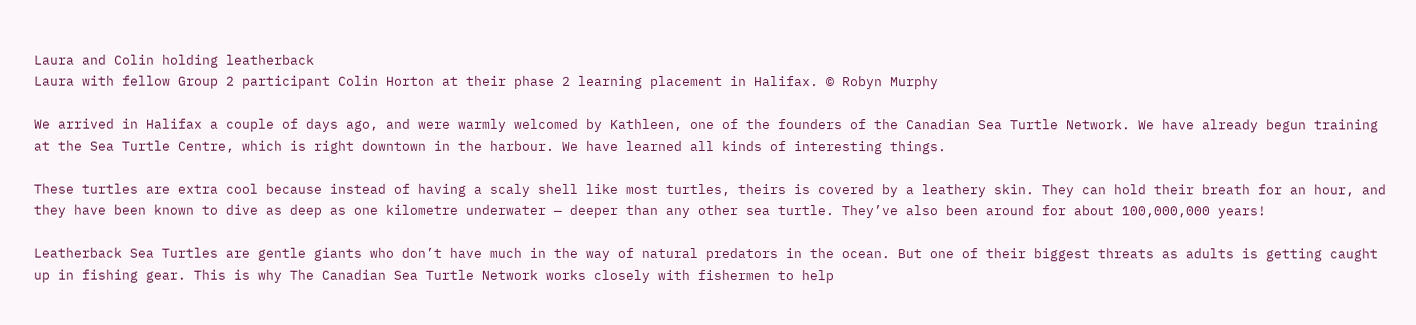Laura and Colin holding leatherback
Laura with fellow Group 2 participant Colin Horton at their phase 2 learning placement in Halifax. © Robyn Murphy

We arrived in Halifax a couple of days ago, and were warmly welcomed by Kathleen, one of the founders of the Canadian Sea Turtle Network. We have already begun training at the Sea Turtle Centre, which is right downtown in the harbour. We have learned all kinds of interesting things.

These turtles are extra cool because instead of having a scaly shell like most turtles, theirs is covered by a leathery skin. They can hold their breath for an hour, and they have been known to dive as deep as one kilometre underwater — deeper than any other sea turtle. They’ve also been around for about 100,000,000 years!

Leatherback Sea Turtles are gentle giants who don’t have much in the way of natural predators in the ocean. But one of their biggest threats as adults is getting caught up in fishing gear. This is why The Canadian Sea Turtle Network works closely with fishermen to help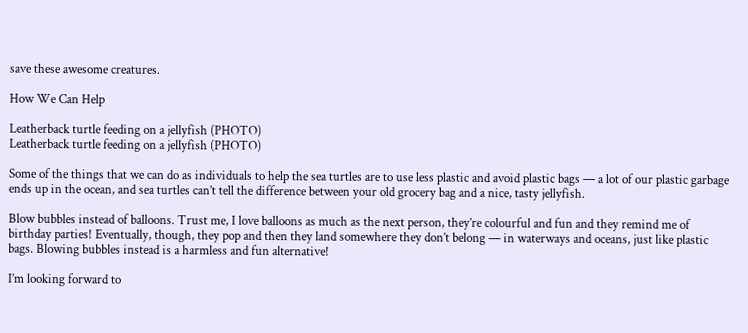save these awesome creatures.

How We Can Help

Leatherback turtle feeding on a jellyfish (PHOTO)
Leatherback turtle feeding on a jellyfish (PHOTO)

Some of the things that we can do as individuals to help the sea turtles are to use less plastic and avoid plastic bags — a lot of our plastic garbage ends up in the ocean, and sea turtles can’t tell the difference between your old grocery bag and a nice, tasty jellyfish.

Blow bubbles instead of balloons. Trust me, I love balloons as much as the next person, they’re colourful and fun and they remind me of birthday parties! Eventually, though, they pop and then they land somewhere they don’t belong — in waterways and oceans, just like plastic bags. Blowing bubbles instead is a harmless and fun alternative!

I’m looking forward to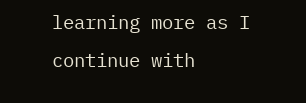learning more as I continue with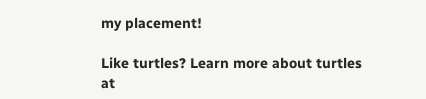my placement!

Like turtles? Learn more about turtles at